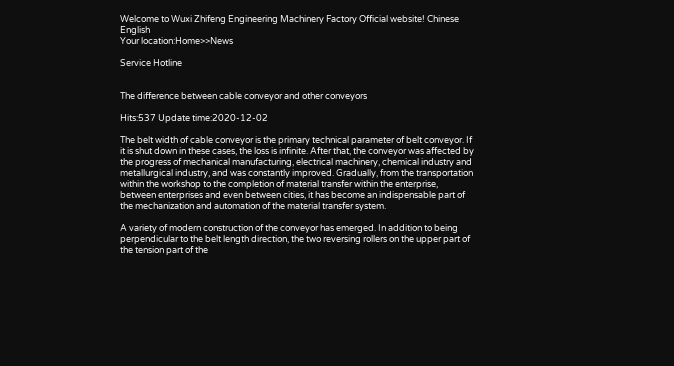Welcome to Wuxi Zhifeng Engineering Machinery Factory Official website! Chinese English
Your location:Home>>News

Service Hotline


The difference between cable conveyor and other conveyors

Hits:537 Update time:2020-12-02

The belt width of cable conveyor is the primary technical parameter of belt conveyor. If it is shut down in these cases, the loss is infinite. After that, the conveyor was affected by the progress of mechanical manufacturing, electrical machinery, chemical industry and metallurgical industry, and was constantly improved. Gradually, from the transportation within the workshop to the completion of material transfer within the enterprise, between enterprises and even between cities, it has become an indispensable part of the mechanization and automation of the material transfer system.

A variety of modern construction of the conveyor has emerged. In addition to being perpendicular to the belt length direction, the two reversing rollers on the upper part of the tension part of the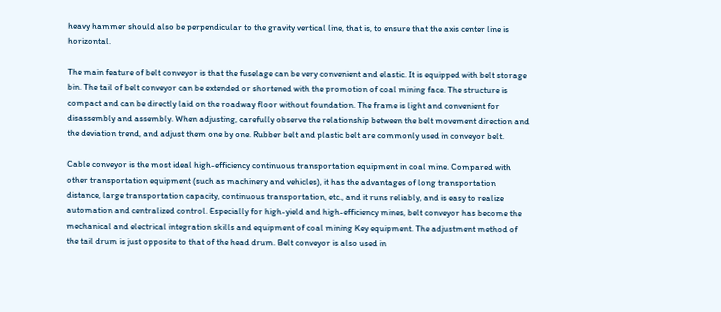heavy hammer should also be perpendicular to the gravity vertical line, that is, to ensure that the axis center line is horizontal.

The main feature of belt conveyor is that the fuselage can be very convenient and elastic. It is equipped with belt storage bin. The tail of belt conveyor can be extended or shortened with the promotion of coal mining face. The structure is compact and can be directly laid on the roadway floor without foundation. The frame is light and convenient for disassembly and assembly. When adjusting, carefully observe the relationship between the belt movement direction and the deviation trend, and adjust them one by one. Rubber belt and plastic belt are commonly used in conveyor belt.

Cable conveyor is the most ideal high-efficiency continuous transportation equipment in coal mine. Compared with other transportation equipment (such as machinery and vehicles), it has the advantages of long transportation distance, large transportation capacity, continuous transportation, etc., and it runs reliably, and is easy to realize automation and centralized control. Especially for high-yield and high-efficiency mines, belt conveyor has become the mechanical and electrical integration skills and equipment of coal mining Key equipment. The adjustment method of the tail drum is just opposite to that of the head drum. Belt conveyor is also used in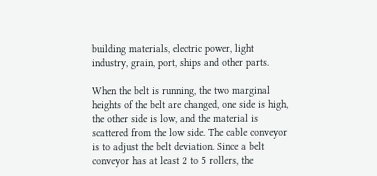building materials, electric power, light industry, grain, port, ships and other parts.

When the belt is running, the two marginal heights of the belt are changed, one side is high, the other side is low, and the material is scattered from the low side. The cable conveyor is to adjust the belt deviation. Since a belt conveyor has at least 2 to 5 rollers, the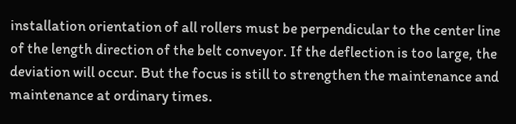installation orientation of all rollers must be perpendicular to the center line of the length direction of the belt conveyor. If the deflection is too large, the deviation will occur. But the focus is still to strengthen the maintenance and maintenance at ordinary times.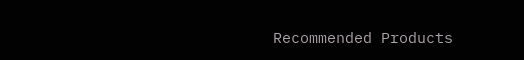Recommended Products